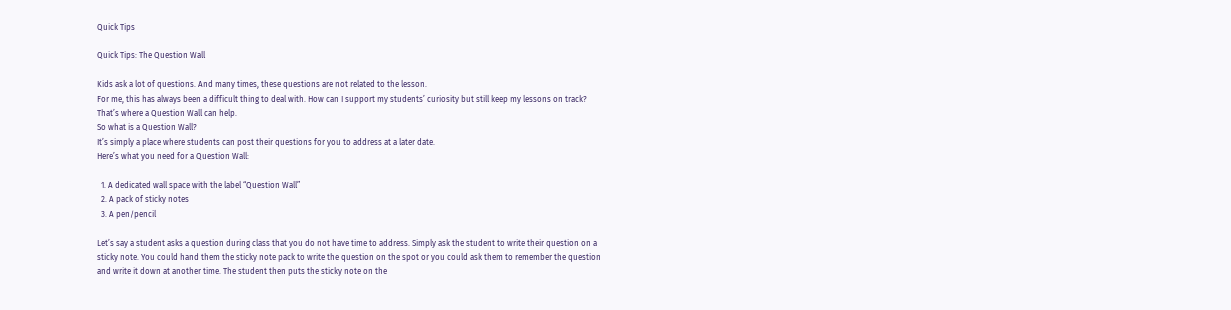Quick Tips

Quick Tips: The Question Wall

Kids ask a lot of questions. And many times, these questions are not related to the lesson.
For me, this has always been a difficult thing to deal with. How can I support my students’ curiosity but still keep my lessons on track?
That’s where a Question Wall can help.
So what is a Question Wall?
It’s simply a place where students can post their questions for you to address at a later date.
Here’s what you need for a Question Wall:

  1. A dedicated wall space with the label “Question Wall”
  2. A pack of sticky notes
  3. A pen/pencil

Let’s say a student asks a question during class that you do not have time to address. Simply ask the student to write their question on a sticky note. You could hand them the sticky note pack to write the question on the spot or you could ask them to remember the question and write it down at another time. The student then puts the sticky note on the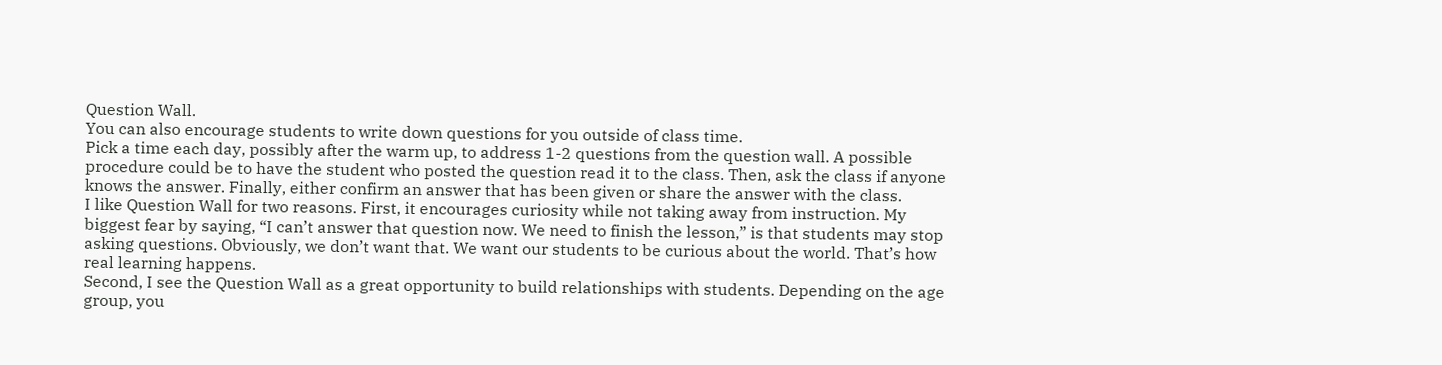Question Wall.
You can also encourage students to write down questions for you outside of class time.
Pick a time each day, possibly after the warm up, to address 1-2 questions from the question wall. A possible procedure could be to have the student who posted the question read it to the class. Then, ask the class if anyone knows the answer. Finally, either confirm an answer that has been given or share the answer with the class.
I like Question Wall for two reasons. First, it encourages curiosity while not taking away from instruction. My biggest fear by saying, “I can’t answer that question now. We need to finish the lesson,” is that students may stop asking questions. Obviously, we don’t want that. We want our students to be curious about the world. That’s how real learning happens.
Second, I see the Question Wall as a great opportunity to build relationships with students. Depending on the age group, you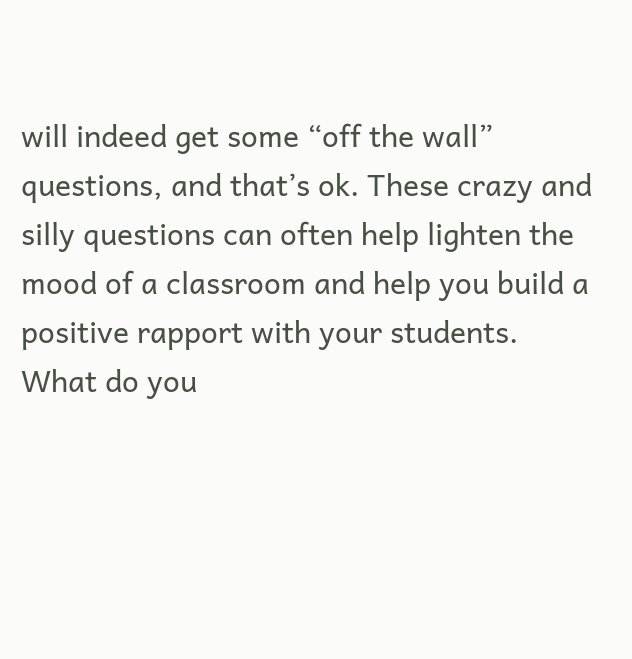will indeed get some “off the wall” questions, and that’s ok. These crazy and silly questions can often help lighten the mood of a classroom and help you build a positive rapport with your students.
What do you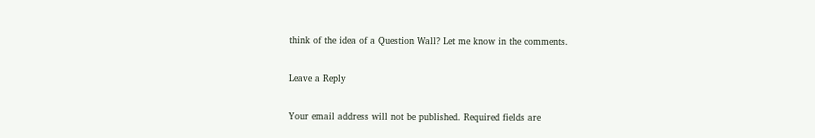think of the idea of a Question Wall? Let me know in the comments.

Leave a Reply

Your email address will not be published. Required fields are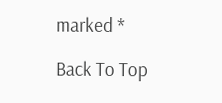marked *

Back To Top